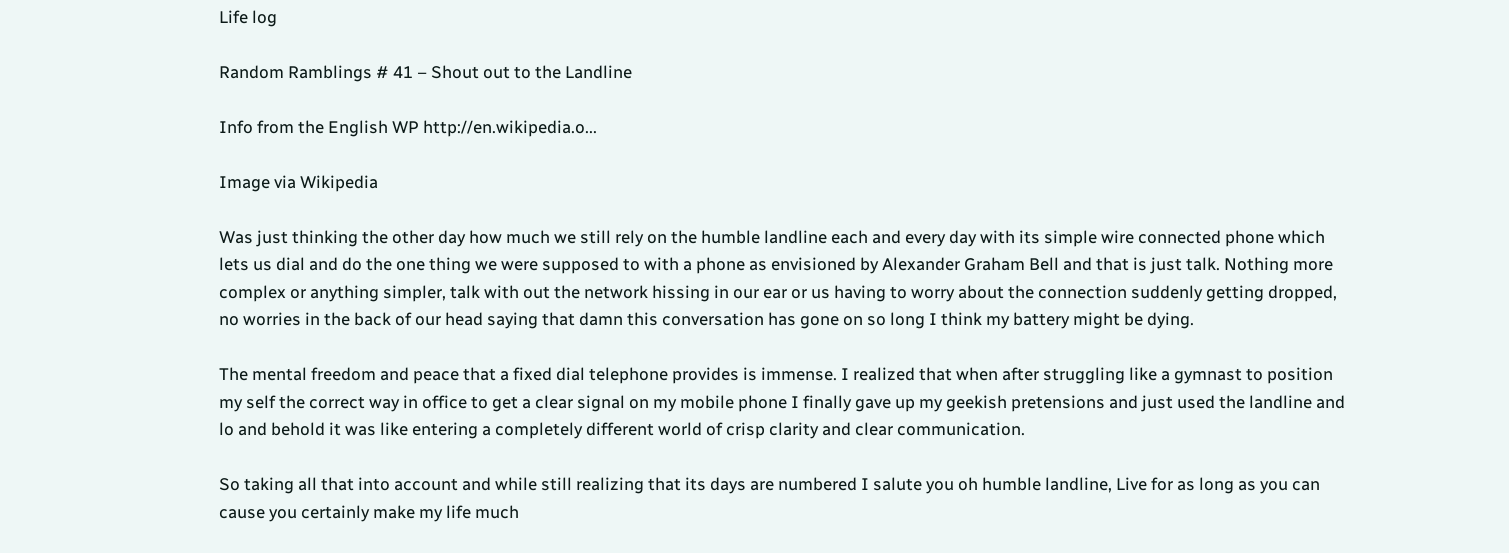Life log

Random Ramblings # 41 – Shout out to the Landline

Info from the English WP http://en.wikipedia.o...

Image via Wikipedia

Was just thinking the other day how much we still rely on the humble landline each and every day with its simple wire connected phone which lets us dial and do the one thing we were supposed to with a phone as envisioned by Alexander Graham Bell and that is just talk. Nothing more complex or anything simpler, talk with out the network hissing in our ear or us having to worry about the connection suddenly getting dropped, no worries in the back of our head saying that damn this conversation has gone on so long I think my battery might be dying.

The mental freedom and peace that a fixed dial telephone provides is immense. I realized that when after struggling like a gymnast to position my self the correct way in office to get a clear signal on my mobile phone I finally gave up my geekish pretensions and just used the landline and lo and behold it was like entering a completely different world of crisp clarity and clear communication.

So taking all that into account and while still realizing that its days are numbered I salute you oh humble landline, Live for as long as you can cause you certainly make my life much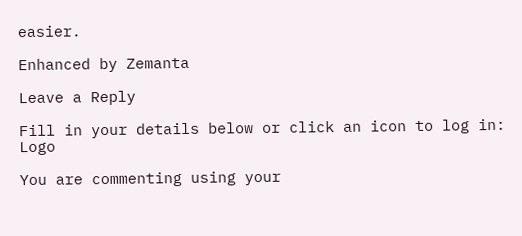easier.

Enhanced by Zemanta

Leave a Reply

Fill in your details below or click an icon to log in: Logo

You are commenting using your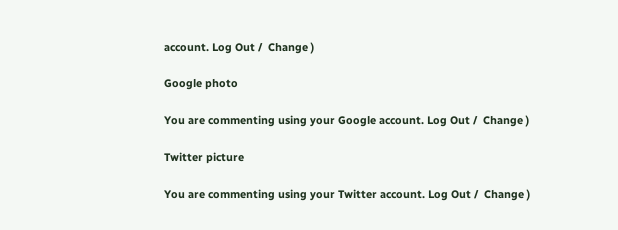account. Log Out /  Change )

Google photo

You are commenting using your Google account. Log Out /  Change )

Twitter picture

You are commenting using your Twitter account. Log Out /  Change )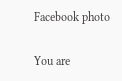Facebook photo

You are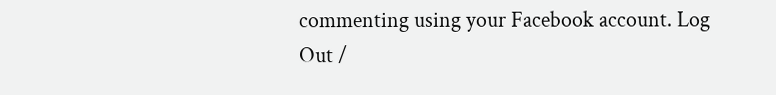commenting using your Facebook account. Log Out /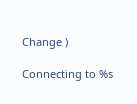Change )

Connecting to %s